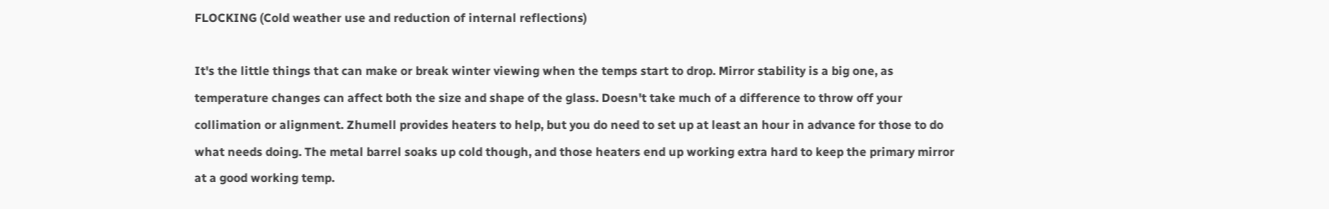FLOCKING (Cold weather use and reduction of internal reflections)

It's the little things that can make or break winter viewing when the temps start to drop. Mirror stability is a big one, as temperature changes can affect both the size and shape of the glass. Doesn't take much of a difference to throw off your collimation or alignment. Zhumell provides heaters to help, but you do need to set up at least an hour in advance for those to do what needs doing. The metal barrel soaks up cold though, and those heaters end up working extra hard to keep the primary mirror at a good working temp.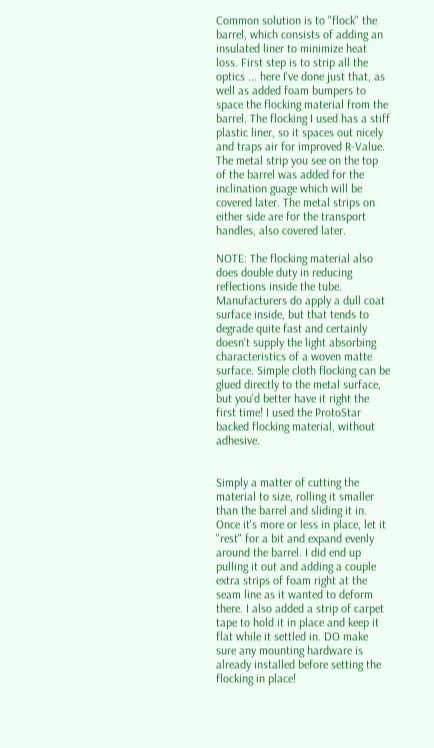Common solution is to "flock" the barrel, which consists of adding an insulated liner to minimize heat loss. First step is to strip all the optics ... here I've done just that, as well as added foam bumpers to space the flocking material from the barrel. The flocking I used has a stiff plastic liner, so it spaces out nicely and traps air for improved R-Value. The metal strip you see on the top of the barrel was added for the inclination guage which will be covered later. The metal strips on either side are for the transport handles, also covered later.

NOTE: The flocking material also does double duty in reducing reflections inside the tube. Manufacturers do apply a dull coat surface inside, but that tends to degrade quite fast and certainly doesn't supply the light absorbing characteristics of a woven matte surface. Simple cloth flocking can be glued directly to the metal surface, but you'd better have it right the first time! I used the ProtoStar backed flocking material, without adhesive.


Simply a matter of cutting the material to size, rolling it smaller than the barrel and sliding it in. Once it's more or less in place, let it "rest" for a bit and expand evenly around the barrel. I did end up pulling it out and adding a couple extra strips of foam right at the seam line as it wanted to deform there. I also added a strip of carpet tape to hold it in place and keep it flat while it settled in. DO make sure any mounting hardware is already installed before setting the flocking in place!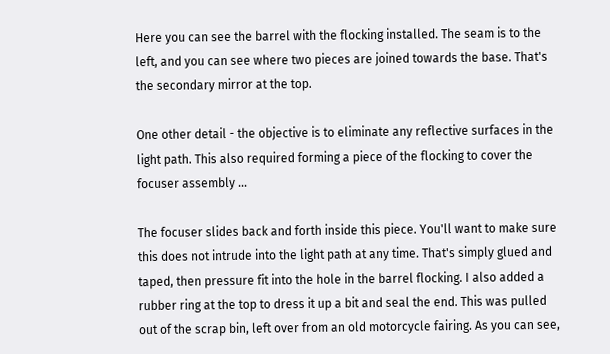Here you can see the barrel with the flocking installed. The seam is to the left, and you can see where two pieces are joined towards the base. That's the secondary mirror at the top.

One other detail - the objective is to eliminate any reflective surfaces in the light path. This also required forming a piece of the flocking to cover the focuser assembly ...

The focuser slides back and forth inside this piece. You'll want to make sure this does not intrude into the light path at any time. That's simply glued and taped, then pressure fit into the hole in the barrel flocking. I also added a rubber ring at the top to dress it up a bit and seal the end. This was pulled out of the scrap bin, left over from an old motorcycle fairing. As you can see,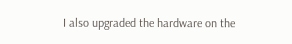I also upgraded the hardware on the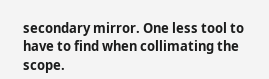secondary mirror. One less tool to have to find when collimating the scope.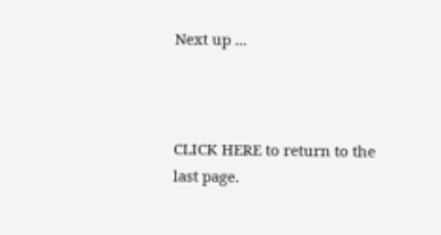Next up ...



CLICK HERE to return to the last page.